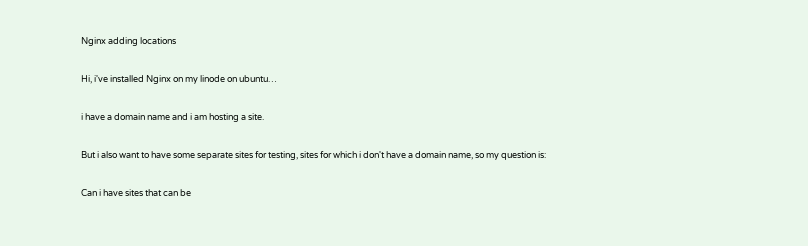Nginx adding locations

Hi, i've installed Nginx on my linode on ubuntu…

i have a domain name and i am hosting a site.

But i also want to have some separate sites for testing, sites for which i don't have a domain name, so my question is:

Can i have sites that can be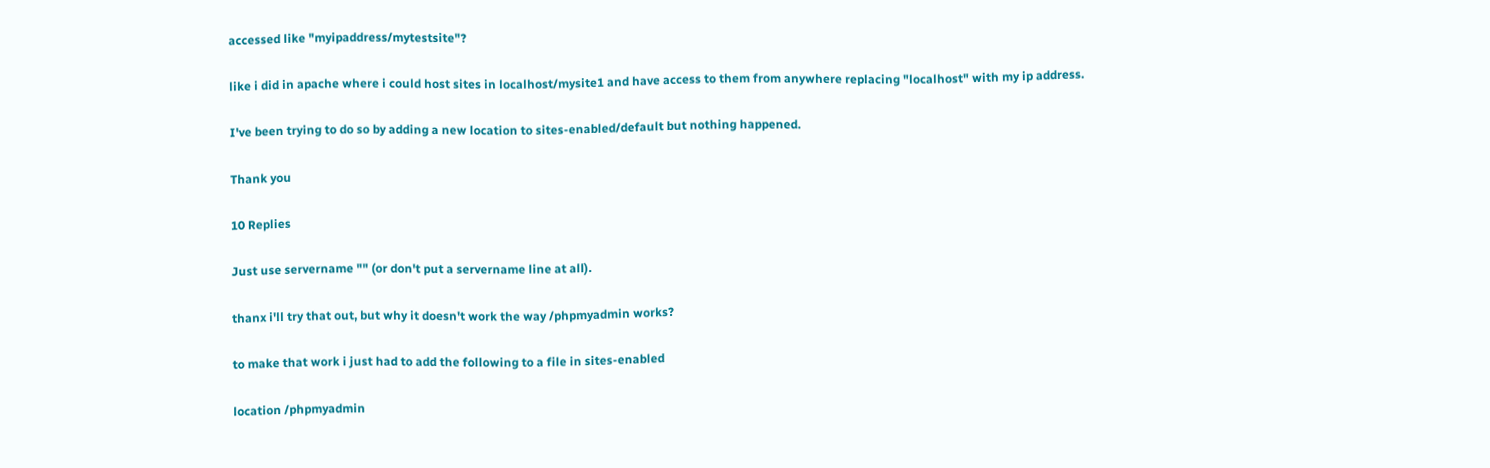accessed like "myipaddress/mytestsite"?

like i did in apache where i could host sites in localhost/mysite1 and have access to them from anywhere replacing "localhost" with my ip address.

I've been trying to do so by adding a new location to sites-enabled/default but nothing happened.

Thank you

10 Replies

Just use servername "" (or don't put a servername line at all).

thanx i'll try that out, but why it doesn't work the way /phpmyadmin works?

to make that work i just had to add the following to a file in sites-enabled

location /phpmyadmin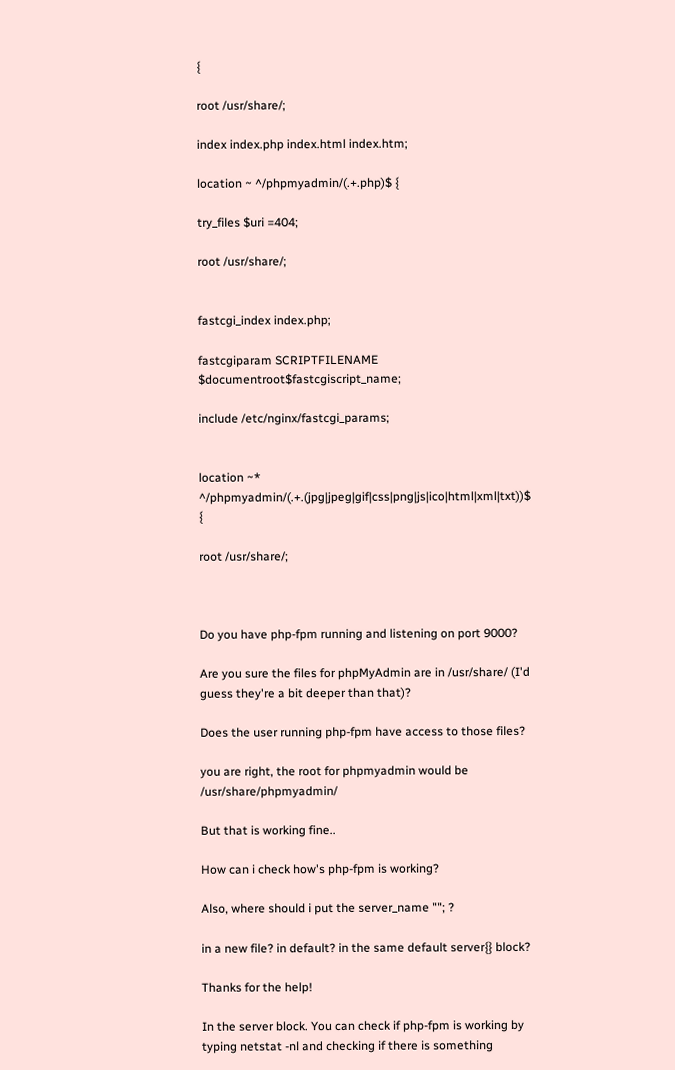{

root /usr/share/;

index index.php index.html index.htm;

location ~ ^/phpmyadmin/(.+.php)$ {

try_files $uri =404;

root /usr/share/;


fastcgi_index index.php;

fastcgiparam SCRIPTFILENAME $documentroot$fastcgiscript_name;

include /etc/nginx/fastcgi_params;


location ~* ^/phpmyadmin/(.+.(jpg|jpeg|gif|css|png|js|ico|html|xml|txt))$ {

root /usr/share/;



Do you have php-fpm running and listening on port 9000?

Are you sure the files for phpMyAdmin are in /usr/share/ (I'd guess they're a bit deeper than that)?

Does the user running php-fpm have access to those files?

you are right, the root for phpmyadmin would be /usr/share/phpmyadmin/

But that is working fine..

How can i check how's php-fpm is working?

Also, where should i put the server_name ""; ?

in a new file? in default? in the same default server{} block?

Thanks for the help!

In the server block. You can check if php-fpm is working by typing netstat -nl and checking if there is something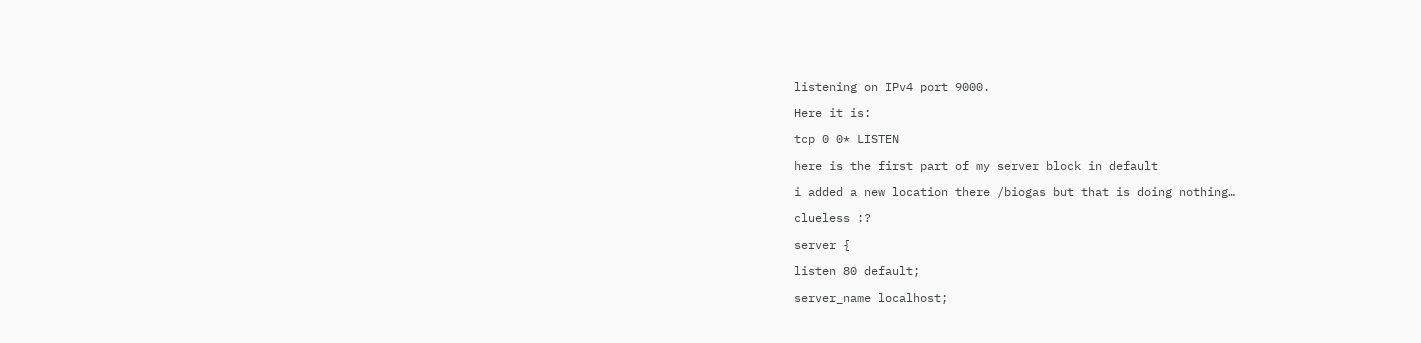listening on IPv4 port 9000.

Here it is:

tcp 0 0* LISTEN

here is the first part of my server block in default

i added a new location there /biogas but that is doing nothing…

clueless :?

server {

listen 80 default;

server_name localhost;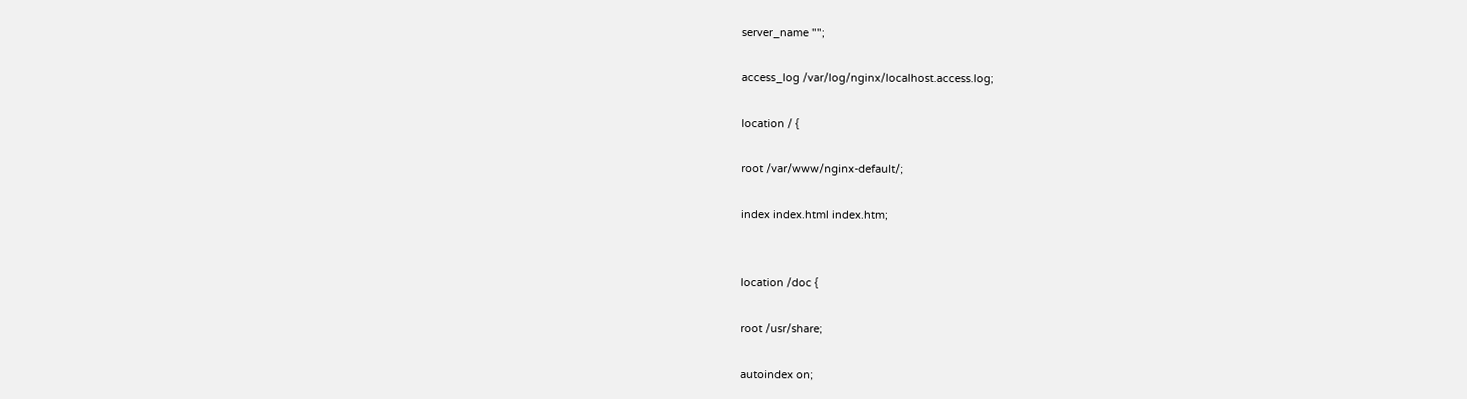server_name "";

access_log /var/log/nginx/localhost.access.log;

location / {

root /var/www/nginx-default/;

index index.html index.htm;


location /doc {

root /usr/share;

autoindex on;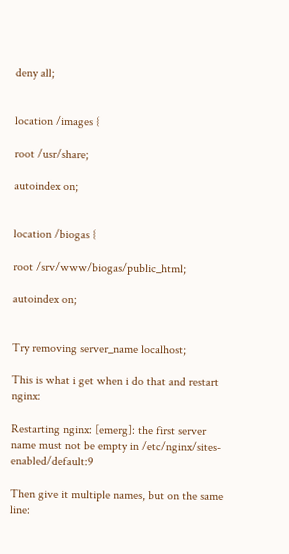deny all;


location /images {

root /usr/share;

autoindex on;


location /biogas {

root /srv/www/biogas/public_html;

autoindex on;


Try removing server_name localhost;

This is what i get when i do that and restart nginx:

Restarting nginx: [emerg]: the first server name must not be empty in /etc/nginx/sites-enabled/default:9

Then give it multiple names, but on the same line: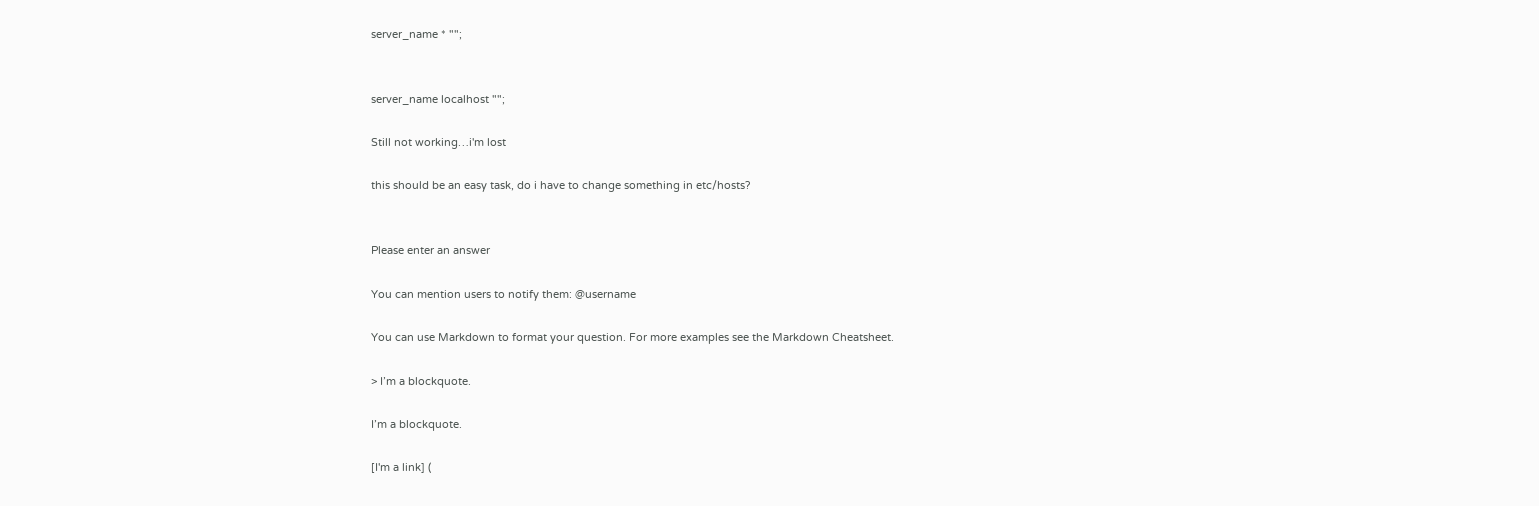server_name * "";


server_name localhost "";

Still not working…i'm lost

this should be an easy task, do i have to change something in etc/hosts?


Please enter an answer

You can mention users to notify them: @username

You can use Markdown to format your question. For more examples see the Markdown Cheatsheet.

> I’m a blockquote.

I’m a blockquote.

[I'm a link] (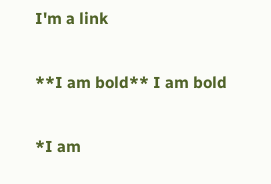I'm a link

**I am bold** I am bold

*I am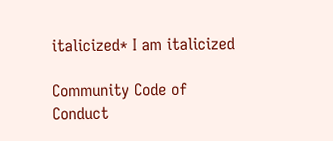italicized* I am italicized

Community Code of Conduct